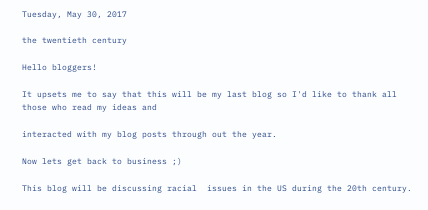Tuesday, May 30, 2017

the twentieth century

Hello bloggers!

It upsets me to say that this will be my last blog so I'd like to thank all those who read my ideas and

interacted with my blog posts through out the year.

Now lets get back to business ;)

This blog will be discussing racial  issues in the US during the 20th century.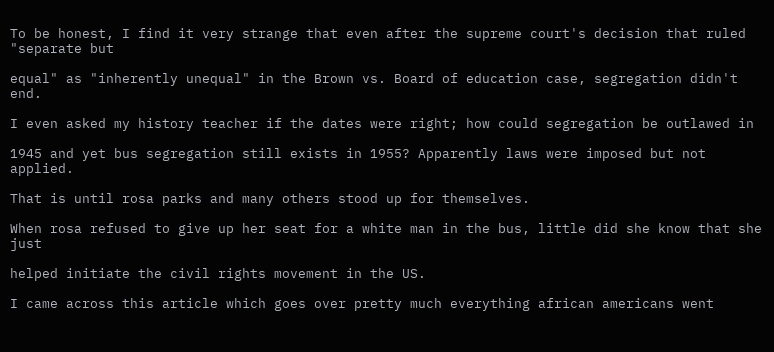To be honest, I find it very strange that even after the supreme court's decision that ruled "separate but

equal" as "inherently unequal" in the Brown vs. Board of education case, segregation didn't end.

I even asked my history teacher if the dates were right; how could segregation be outlawed in

1945 and yet bus segregation still exists in 1955? Apparently laws were imposed but not applied.

That is until rosa parks and many others stood up for themselves.

When rosa refused to give up her seat for a white man in the bus, little did she know that she just

helped initiate the civil rights movement in the US.

I came across this article which goes over pretty much everything african americans went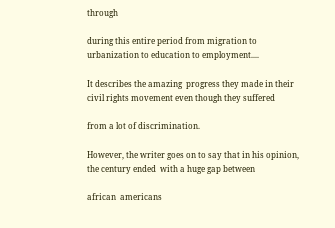through

during this entire period from migration to urbanization to education to employment....

It describes the amazing  progress they made in their civil rights movement even though they suffered

from a lot of discrimination.

However, the writer goes on to say that in his opinion, the century ended  with a huge gap between

african  americans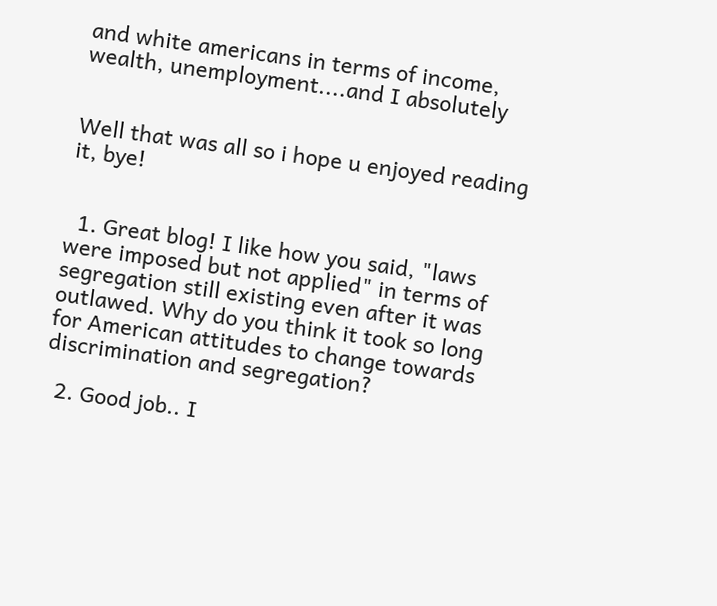and white americans in terms of income, wealth, unemployment....and I absolutely


Well that was all so i hope u enjoyed reading it, bye!


  1. Great blog! I like how you said, "laws were imposed but not applied" in terms of segregation still existing even after it was outlawed. Why do you think it took so long for American attitudes to change towards discrimination and segregation?

  2. Good job.. I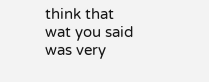think that wat you said was very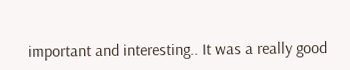important and interesting.. It was a really good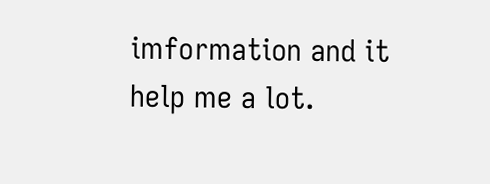imformation and it help me a lot.